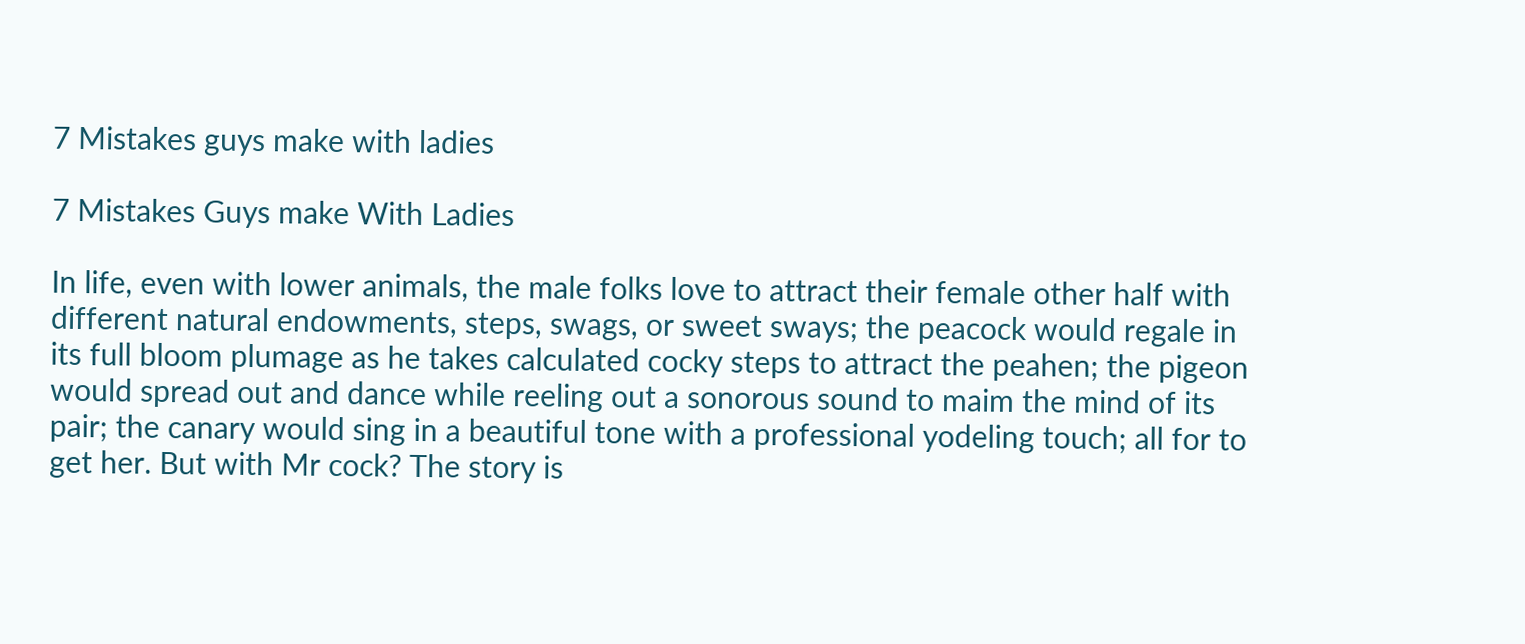7 Mistakes guys make with ladies

7 Mistakes Guys make With Ladies

In life, even with lower animals, the male folks love to attract their female other half with different natural endowments, steps, swags, or sweet sways; the peacock would regale in its full bloom plumage as he takes calculated cocky steps to attract the peahen; the pigeon would spread out and dance while reeling out a sonorous sound to maim the mind of its pair; the canary would sing in a beautiful tone with a professional yodeling touch; all for to get her. But with Mr cock? The story is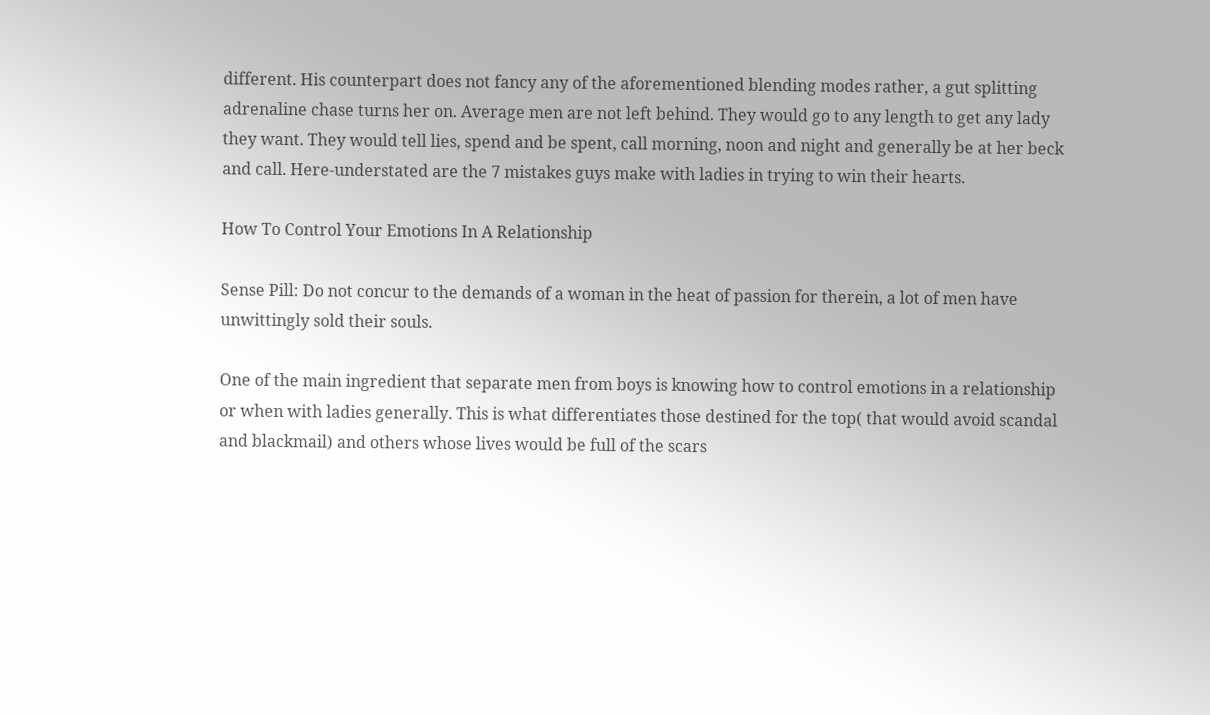different. His counterpart does not fancy any of the aforementioned blending modes rather, a gut splitting adrenaline chase turns her on. Average men are not left behind. They would go to any length to get any lady they want. They would tell lies, spend and be spent, call morning, noon and night and generally be at her beck and call. Here-understated are the 7 mistakes guys make with ladies in trying to win their hearts.

How To Control Your Emotions In A Relationship

Sense Pill: Do not concur to the demands of a woman in the heat of passion for therein, a lot of men have unwittingly sold their souls.

One of the main ingredient that separate men from boys is knowing how to control emotions in a relationship or when with ladies generally. This is what differentiates those destined for the top( that would avoid scandal and blackmail) and others whose lives would be full of the scars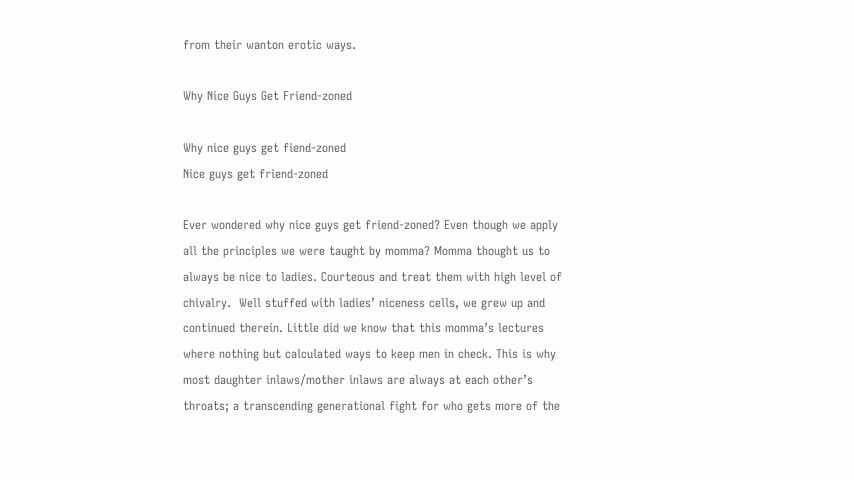from their wanton erotic ways.

Why Nice Guys Get Friend-zoned

Why nice guys get fiend-zoned
Nice guys get friend-zoned

Ever wondered why nice guys get friend-zoned? Even though we apply all the principles we were taught by momma? Momma thought us to always be nice to ladies. Courteous and treat them with high level of chivalry.  Well stuffed with ladies’ niceness cells, we grew up and continued therein. Little did we know that this momma’s lectures where nothing but calculated ways to keep men in check. This is why most daughter inlaws/mother inlaws are always at each other’s throats; a transcending generational fight for who gets more of the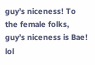guy’s niceness! To the female folks, guy’s niceness is Bae! lol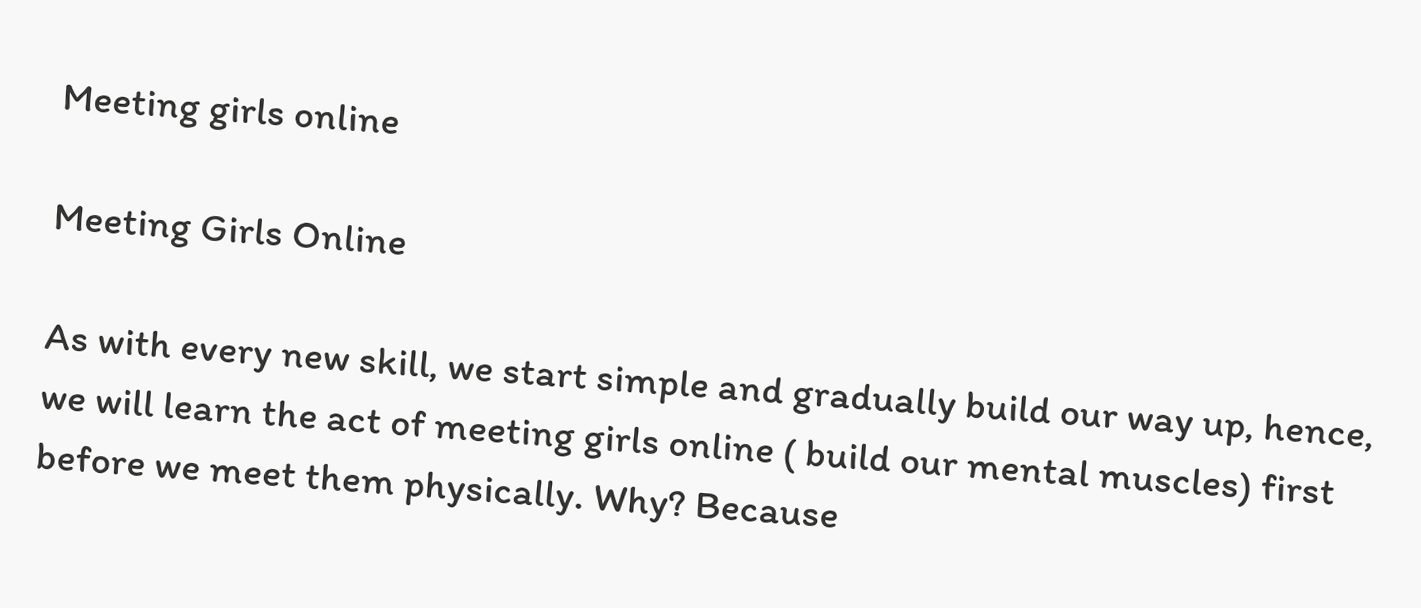Meeting girls online

Meeting Girls Online

As with every new skill, we start simple and gradually build our way up, hence, we will learn the act of meeting girls online ( build our mental muscles) first before we meet them physically. Why? Because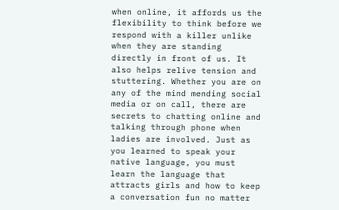when online, it affords us the flexibility to think before we respond with a killer unlike when they are standing directly in front of us. It also helps relive tension and stuttering. Whether you are on any of the mind mending social media or on call, there are secrets to chatting online and talking through phone when ladies are involved. Just as you learned to speak your native language, you must learn the language that attracts girls and how to keep a conversation fun no matter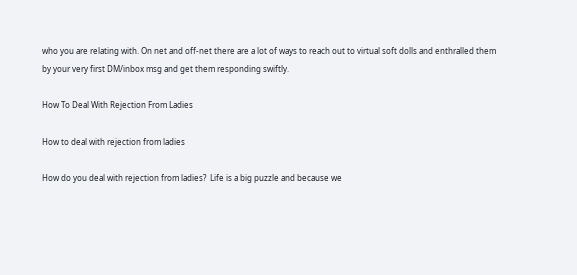who you are relating with. On net and off-net there are a lot of ways to reach out to virtual soft dolls and enthralled them by your very first DM/inbox msg and get them responding swiftly.

How To Deal With Rejection From Ladies

How to deal with rejection from ladies

How do you deal with rejection from ladies?  Life is a big puzzle and because we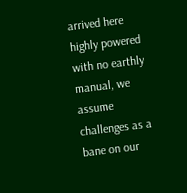arrived here highly powered with no earthly manual, we assume challenges as a bane on our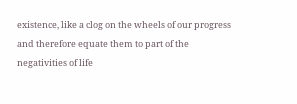existence, like a clog on the wheels of our progress and therefore equate them to part of the negativities of life